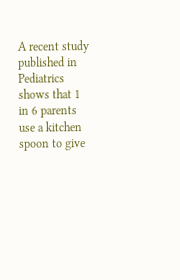A recent study published in Pediatrics shows that 1 in 6 parents use a kitchen spoon to give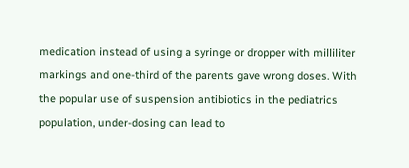medication instead of using a syringe or dropper with milliliter markings and one-third of the parents gave wrong doses. With the popular use of suspension antibiotics in the pediatrics population, under-dosing can lead to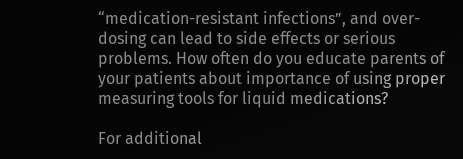“medication-resistant infections”, and over-dosing can lead to side effects or serious problems. How often do you educate parents of your patients about importance of using proper measuring tools for liquid medications?

For additional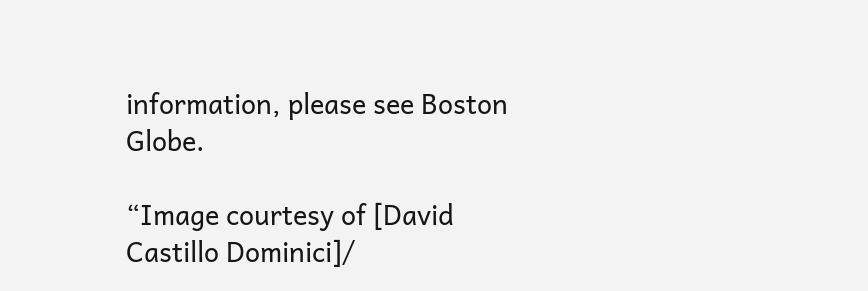information, please see Boston Globe.

“Image courtesy of [David Castillo Dominici]/